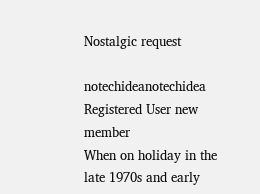Nostalgic request

notechideanotechidea Registered User new member
When on holiday in the late 1970s and early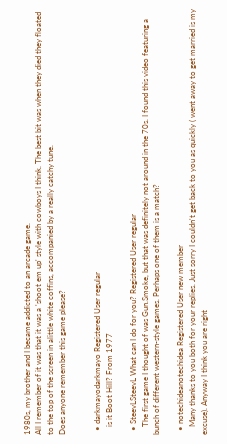1980s, my brother and I became addicted to an arcade game.
All I remember of it was that it was a 'shoot em up' style with cowboys I think. The best bit was when they died they floated to the top of the screen in alittle white coffins, accompanied by a really catchy tune.
Does anyone remember this game please?


  • darkmayodarkmayo Registered User regular
    is it Boot Hill? From 1977

  • SteevLSteevL What can I do for you? Registered User regular
    The first game I thought of was Gun.Smoke, but that was definitely not around in the 70s. I found this video featuring a bunch of different western-style games. Perhaps one of them is a match?

  • notechideanotechidea Registered User new member
    Many thanks to you both for your replies. Just sorry I couldn't get back to you as quickly ( went away to get married is my excuse). Anyway I think you are right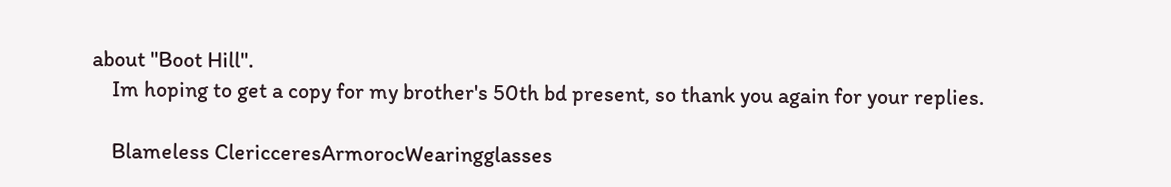about "Boot Hill".
    Im hoping to get a copy for my brother's 50th bd present, so thank you again for your replies.

    Blameless ClericceresArmorocWearingglasses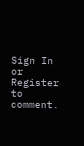Sign In or Register to comment.